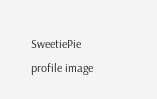SweetiePie profile image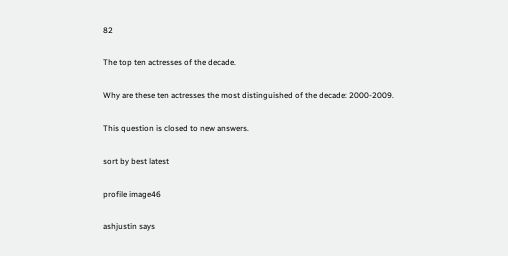82

The top ten actresses of the decade.

Why are these ten actresses the most distinguished of the decade: 2000-2009.

This question is closed to new answers.

sort by best latest

profile image46

ashjustin says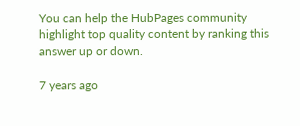You can help the HubPages community highlight top quality content by ranking this answer up or down.

7 years ago